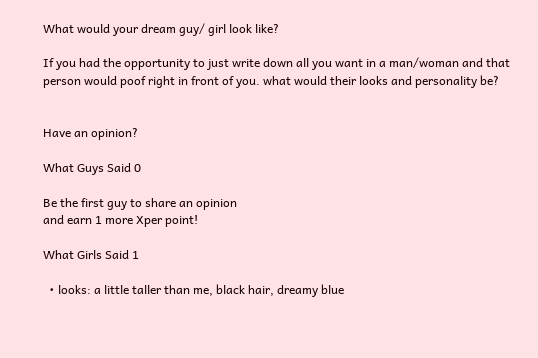What would your dream guy/ girl look like?

If you had the opportunity to just write down all you want in a man/woman and that person would poof right in front of you. what would their looks and personality be?


Have an opinion?

What Guys Said 0

Be the first guy to share an opinion
and earn 1 more Xper point!

What Girls Said 1

  • looks: a little taller than me, black hair, dreamy blue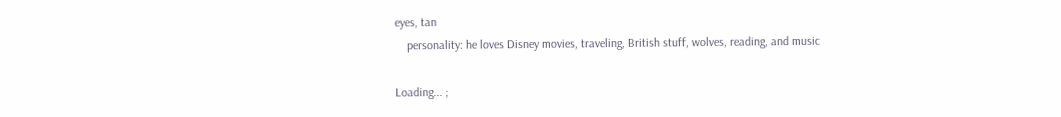eyes, tan
    personality: he loves Disney movies, traveling, British stuff, wolves, reading, and music

Loading... ;